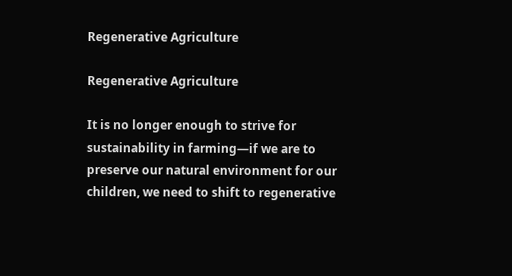Regenerative Agriculture

Regenerative Agriculture

It is no longer enough to strive for sustainability in farming—if we are to preserve our natural environment for our children, we need to shift to regenerative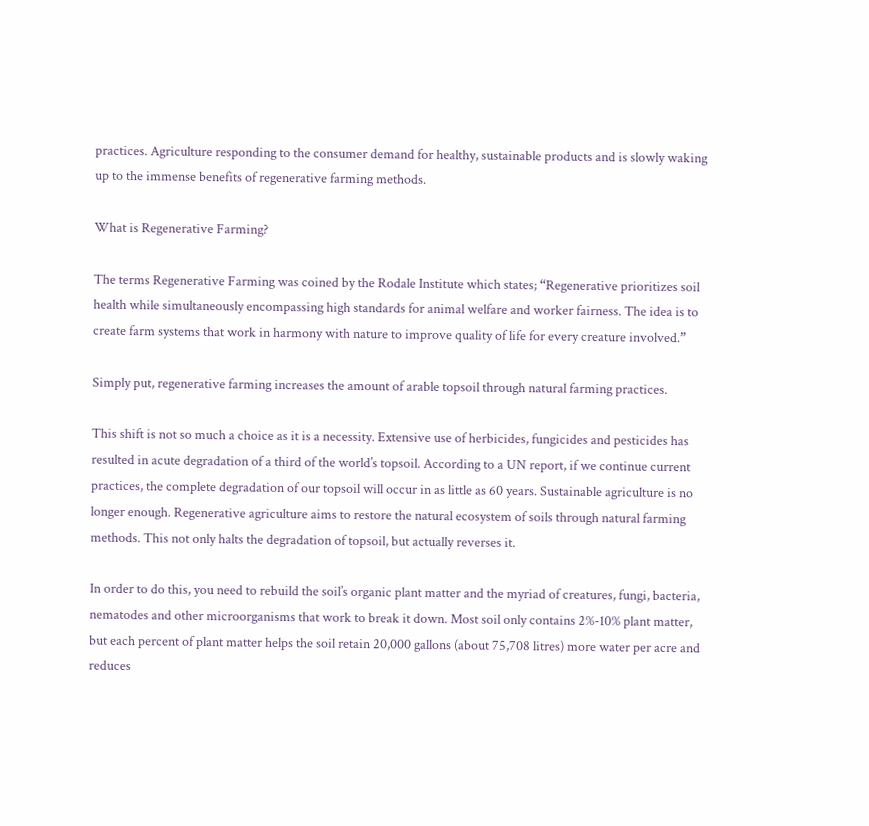practices. Agriculture responding to the consumer demand for healthy, sustainable products and is slowly waking up to the immense benefits of regenerative farming methods.

What is Regenerative Farming?

The terms Regenerative Farming was coined by the Rodale Institute which states; “Regenerative prioritizes soil health while simultaneously encompassing high standards for animal welfare and worker fairness. The idea is to create farm systems that work in harmony with nature to improve quality of life for every creature involved.”

Simply put, regenerative farming increases the amount of arable topsoil through natural farming practices.

This shift is not so much a choice as it is a necessity. Extensive use of herbicides, fungicides and pesticides has resulted in acute degradation of a third of the world’s topsoil. According to a UN report, if we continue current practices, the complete degradation of our topsoil will occur in as little as 60 years. Sustainable agriculture is no longer enough. Regenerative agriculture aims to restore the natural ecosystem of soils through natural farming methods. This not only halts the degradation of topsoil, but actually reverses it.

In order to do this, you need to rebuild the soil’s organic plant matter and the myriad of creatures, fungi, bacteria, nematodes and other microorganisms that work to break it down. Most soil only contains 2%-10% plant matter, but each percent of plant matter helps the soil retain 20,000 gallons (about 75,708 litres) more water per acre and reduces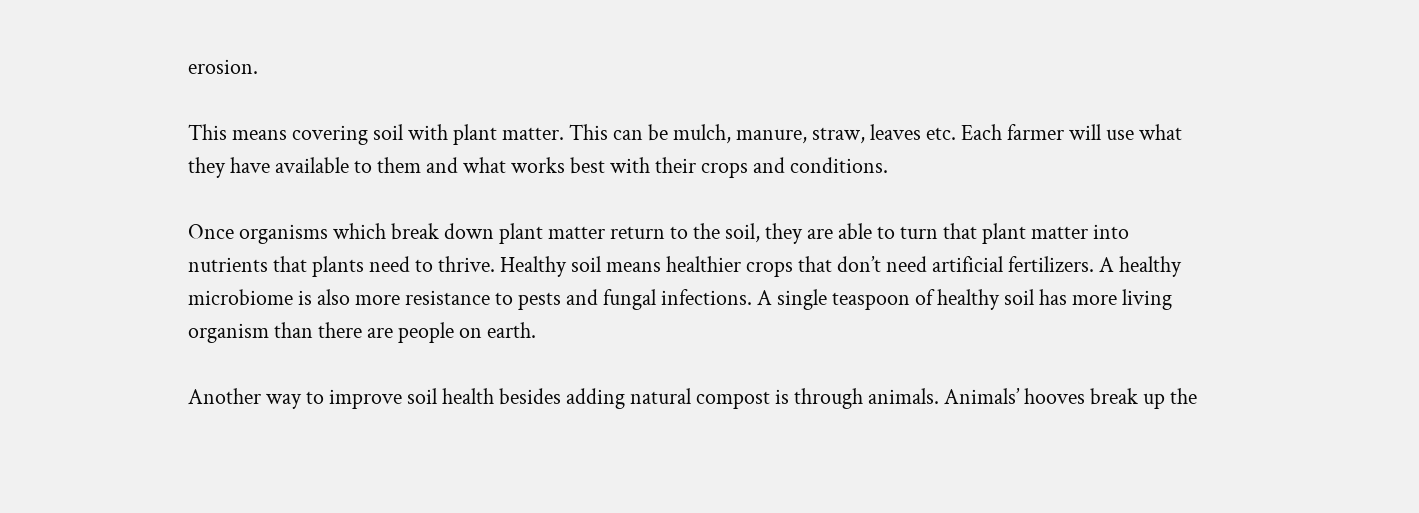erosion.

This means covering soil with plant matter. This can be mulch, manure, straw, leaves etc. Each farmer will use what they have available to them and what works best with their crops and conditions.

Once organisms which break down plant matter return to the soil, they are able to turn that plant matter into nutrients that plants need to thrive. Healthy soil means healthier crops that don’t need artificial fertilizers. A healthy microbiome is also more resistance to pests and fungal infections. A single teaspoon of healthy soil has more living organism than there are people on earth.

Another way to improve soil health besides adding natural compost is through animals. Animals’ hooves break up the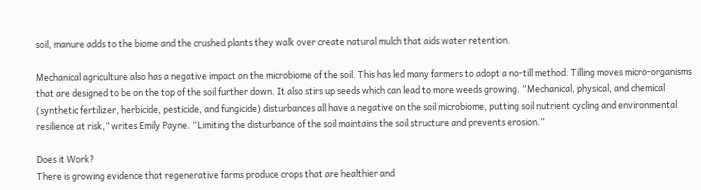soil, manure adds to the biome and the crushed plants they walk over create natural mulch that aids water retention.

Mechanical agriculture also has a negative impact on the microbiome of the soil. This has led many farmers to adopt a no-till method. Tilling moves micro-organisms that are designed to be on the top of the soil further down. It also stirs up seeds which can lead to more weeds growing. “Mechanical, physical, and chemical (synthetic fertilizer, herbicide, pesticide, and fungicide) disturbances all have a negative on the soil microbiome, putting soil nutrient cycling and environmental resilience at risk,” writes Emily Payne. “Limiting the disturbance of the soil maintains the soil structure and prevents erosion.”

Does it Work?
There is growing evidence that regenerative farms produce crops that are healthier and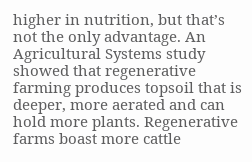higher in nutrition, but that’s not the only advantage. An Agricultural Systems study showed that regenerative farming produces topsoil that is deeper, more aerated and can hold more plants. Regenerative farms boast more cattle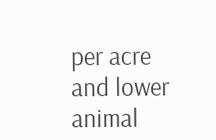per acre and lower animal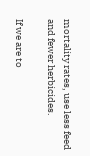mortality rates, use less feed and fewer herbicides.

If we are to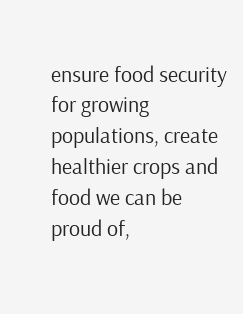ensure food security for growing populations, create healthier crops and food we can be proud of,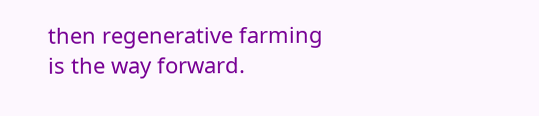then regenerative farming is the way forward.